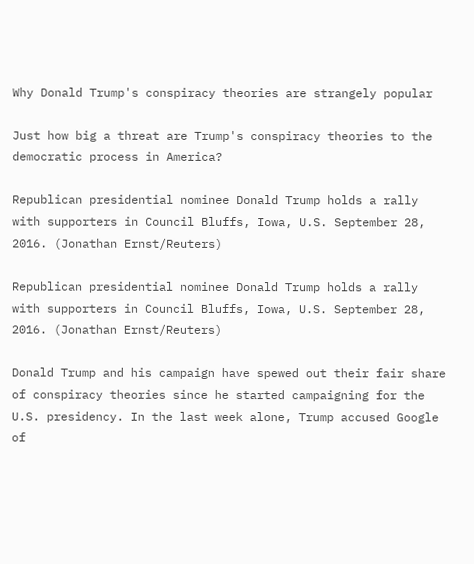Why Donald Trump's conspiracy theories are strangely popular

Just how big a threat are Trump's conspiracy theories to the democratic process in America?

Republican presidential nominee Donald Trump holds a rally with supporters in Council Bluffs, Iowa, U.S. September 28, 2016. (Jonathan Ernst/Reuters)

Republican presidential nominee Donald Trump holds a rally with supporters in Council Bluffs, Iowa, U.S. September 28, 2016. (Jonathan Ernst/Reuters)

Donald Trump and his campaign have spewed out their fair share of conspiracy theories since he started campaigning for the U.S. presidency. In the last week alone, Trump accused Google of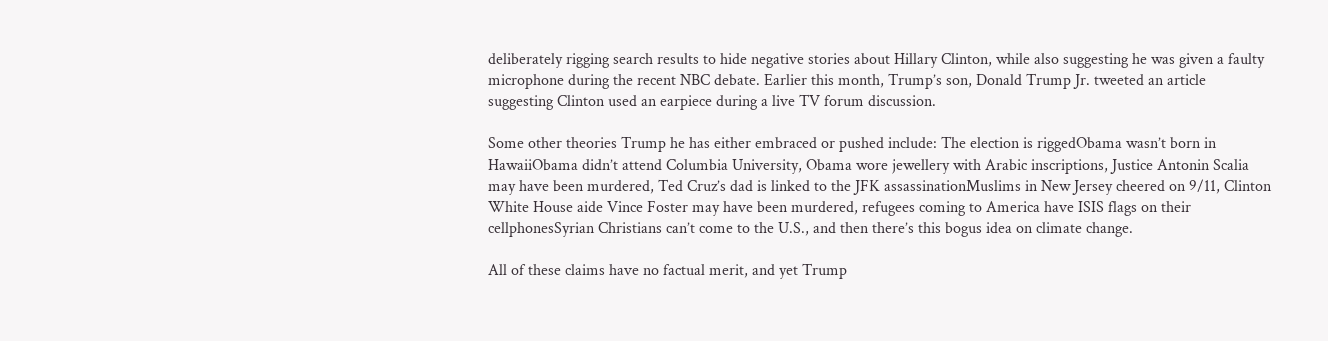deliberately rigging search results to hide negative stories about Hillary Clinton, while also suggesting he was given a faulty microphone during the recent NBC debate. Earlier this month, Trump’s son, Donald Trump Jr. tweeted an article suggesting Clinton used an earpiece during a live TV forum discussion.

Some other theories Trump he has either embraced or pushed include: The election is riggedObama wasn’t born in HawaiiObama didn’t attend Columbia University, Obama wore jewellery with Arabic inscriptions, Justice Antonin Scalia may have been murdered, Ted Cruz’s dad is linked to the JFK assassinationMuslims in New Jersey cheered on 9/11, Clinton White House aide Vince Foster may have been murdered, refugees coming to America have ISIS flags on their cellphonesSyrian Christians can’t come to the U.S., and then there’s this bogus idea on climate change.

All of these claims have no factual merit, and yet Trump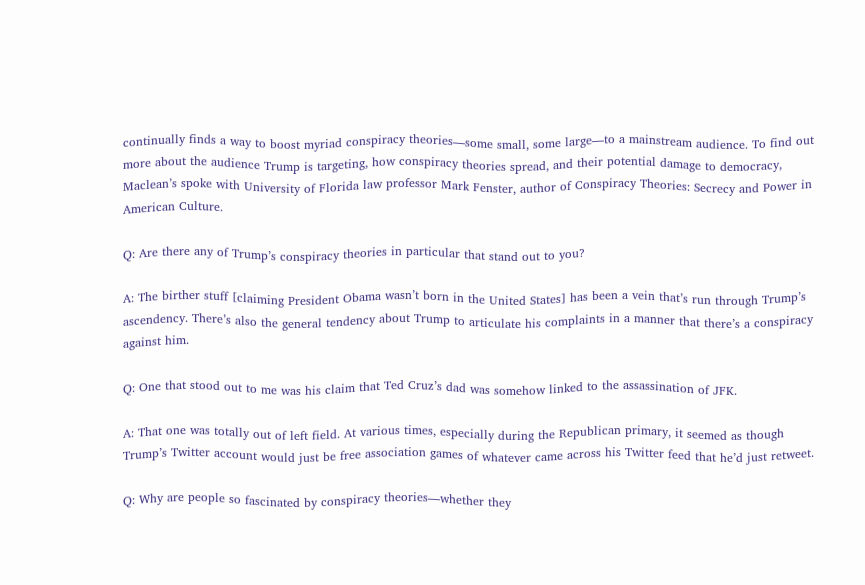continually finds a way to boost myriad conspiracy theories—some small, some large—to a mainstream audience. To find out more about the audience Trump is targeting, how conspiracy theories spread, and their potential damage to democracy, Maclean’s spoke with University of Florida law professor Mark Fenster, author of Conspiracy Theories: Secrecy and Power in American Culture.

Q: Are there any of Trump’s conspiracy theories in particular that stand out to you?

A: The birther stuff [claiming President Obama wasn’t born in the United States] has been a vein that’s run through Trump’s ascendency. There’s also the general tendency about Trump to articulate his complaints in a manner that there’s a conspiracy against him.

Q: One that stood out to me was his claim that Ted Cruz’s dad was somehow linked to the assassination of JFK.

A: That one was totally out of left field. At various times, especially during the Republican primary, it seemed as though Trump’s Twitter account would just be free association games of whatever came across his Twitter feed that he’d just retweet.

Q: Why are people so fascinated by conspiracy theories—whether they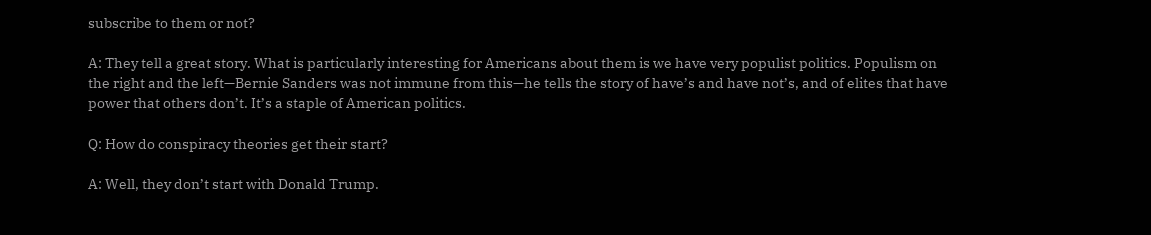subscribe to them or not?

A: They tell a great story. What is particularly interesting for Americans about them is we have very populist politics. Populism on the right and the left—Bernie Sanders was not immune from this—he tells the story of have’s and have not’s, and of elites that have power that others don’t. It’s a staple of American politics.

Q: How do conspiracy theories get their start?

A: Well, they don’t start with Donald Trump.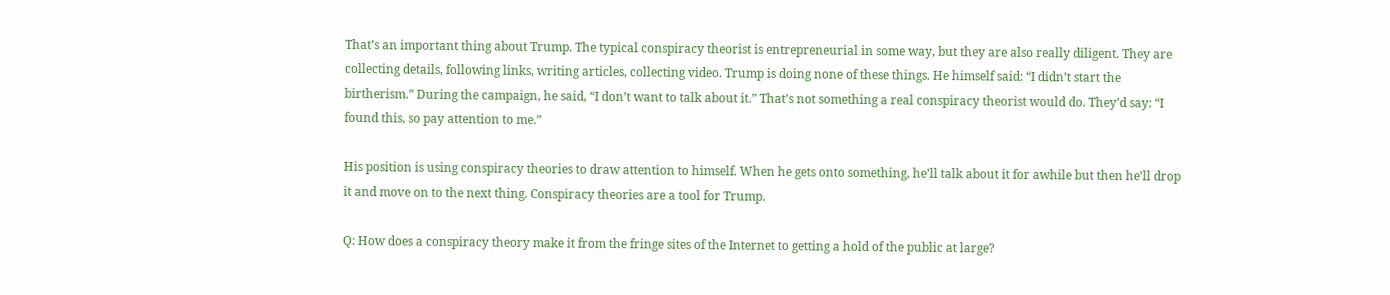That’s an important thing about Trump. The typical conspiracy theorist is entrepreneurial in some way, but they are also really diligent. They are collecting details, following links, writing articles, collecting video. Trump is doing none of these things. He himself said: “I didn’t start the birtherism.” During the campaign, he said, “I don’t want to talk about it.” That’s not something a real conspiracy theorist would do. They’d say: “I found this, so pay attention to me.”

His position is using conspiracy theories to draw attention to himself. When he gets onto something, he’ll talk about it for awhile but then he’ll drop it and move on to the next thing. Conspiracy theories are a tool for Trump.

Q: How does a conspiracy theory make it from the fringe sites of the Internet to getting a hold of the public at large?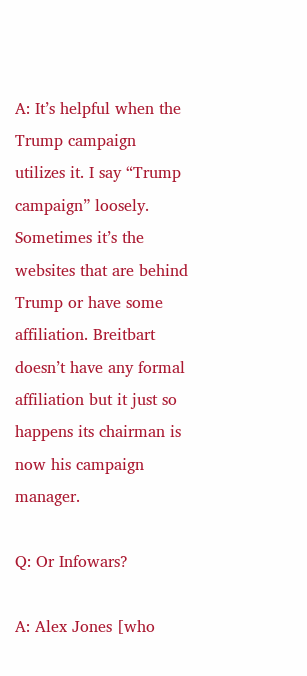A: It’s helpful when the Trump campaign utilizes it. I say “Trump campaign” loosely. Sometimes it’s the websites that are behind Trump or have some affiliation. Breitbart doesn’t have any formal affiliation but it just so happens its chairman is now his campaign manager.

Q: Or Infowars?

A: Alex Jones [who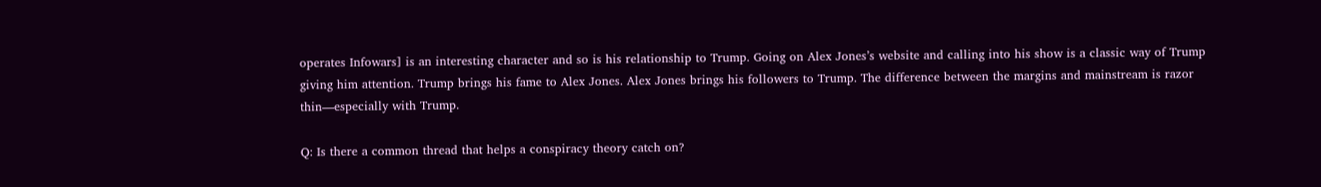operates Infowars] is an interesting character and so is his relationship to Trump. Going on Alex Jones’s website and calling into his show is a classic way of Trump giving him attention. Trump brings his fame to Alex Jones. Alex Jones brings his followers to Trump. The difference between the margins and mainstream is razor thin—especially with Trump.

Q: Is there a common thread that helps a conspiracy theory catch on?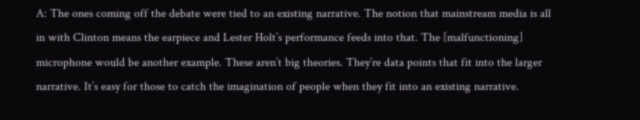A: The ones coming off the debate were tied to an existing narrative. The notion that mainstream media is all in with Clinton means the earpiece and Lester Holt’s performance feeds into that. The [malfunctioning] microphone would be another example. These aren’t big theories. They’re data points that fit into the larger narrative. It’s easy for those to catch the imagination of people when they fit into an existing narrative.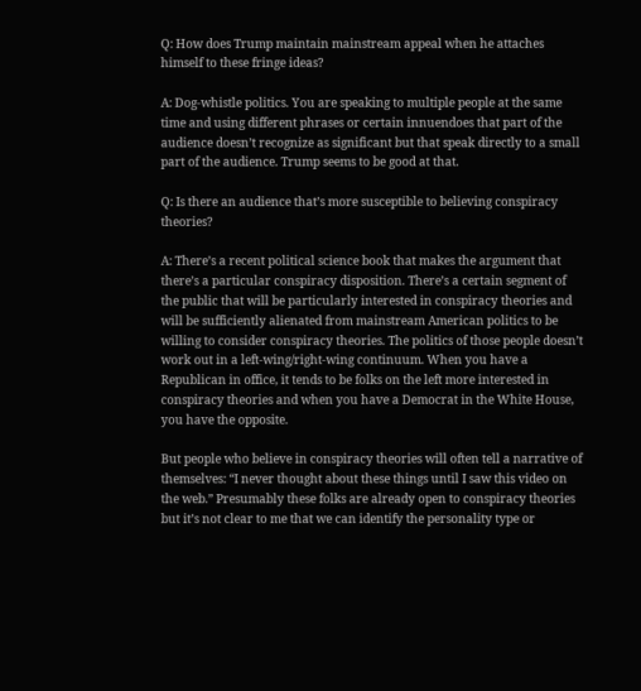Q: How does Trump maintain mainstream appeal when he attaches himself to these fringe ideas?

A: Dog-whistle politics. You are speaking to multiple people at the same time and using different phrases or certain innuendoes that part of the audience doesn’t recognize as significant but that speak directly to a small part of the audience. Trump seems to be good at that.

Q: Is there an audience that’s more susceptible to believing conspiracy theories?

A: There’s a recent political science book that makes the argument that there’s a particular conspiracy disposition. There’s a certain segment of the public that will be particularly interested in conspiracy theories and will be sufficiently alienated from mainstream American politics to be willing to consider conspiracy theories. The politics of those people doesn’t work out in a left-wing/right-wing continuum. When you have a Republican in office, it tends to be folks on the left more interested in conspiracy theories and when you have a Democrat in the White House, you have the opposite.

But people who believe in conspiracy theories will often tell a narrative of themselves: “I never thought about these things until I saw this video on the web.” Presumably these folks are already open to conspiracy theories but it’s not clear to me that we can identify the personality type or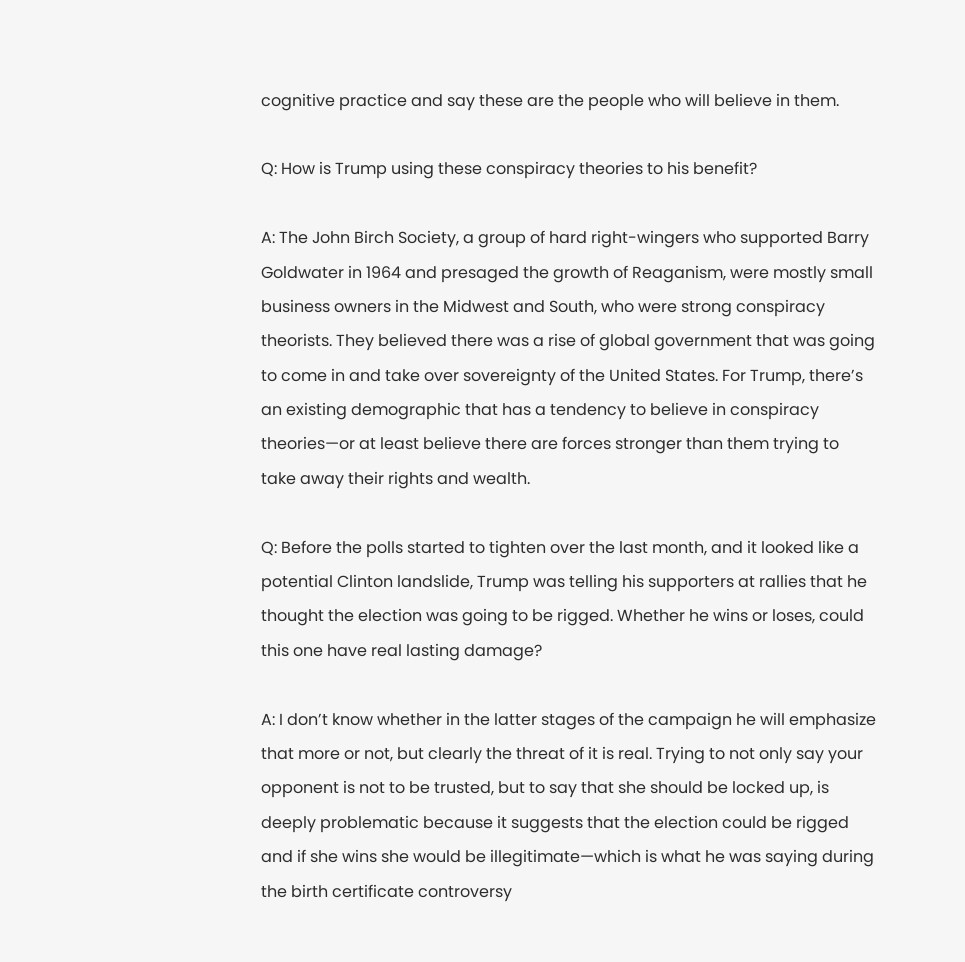cognitive practice and say these are the people who will believe in them.

Q: How is Trump using these conspiracy theories to his benefit?

A: The John Birch Society, a group of hard right-wingers who supported Barry Goldwater in 1964 and presaged the growth of Reaganism, were mostly small business owners in the Midwest and South, who were strong conspiracy theorists. They believed there was a rise of global government that was going to come in and take over sovereignty of the United States. For Trump, there’s an existing demographic that has a tendency to believe in conspiracy theories—or at least believe there are forces stronger than them trying to take away their rights and wealth.

Q: Before the polls started to tighten over the last month, and it looked like a potential Clinton landslide, Trump was telling his supporters at rallies that he thought the election was going to be rigged. Whether he wins or loses, could this one have real lasting damage?

A: I don’t know whether in the latter stages of the campaign he will emphasize that more or not, but clearly the threat of it is real. Trying to not only say your opponent is not to be trusted, but to say that she should be locked up, is deeply problematic because it suggests that the election could be rigged and if she wins she would be illegitimate—which is what he was saying during the birth certificate controversy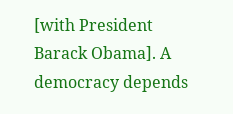[with President Barack Obama]. A democracy depends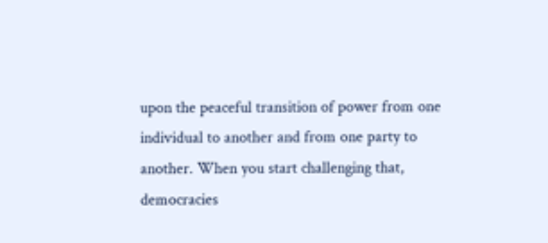upon the peaceful transition of power from one individual to another and from one party to another. When you start challenging that, democracies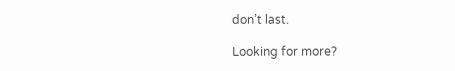don’t last.

Looking for more?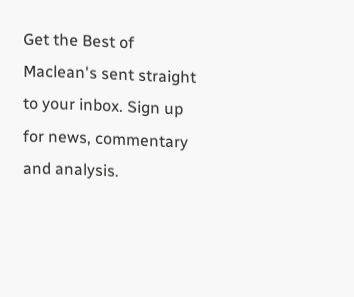Get the Best of Maclean's sent straight to your inbox. Sign up for news, commentary and analysis.